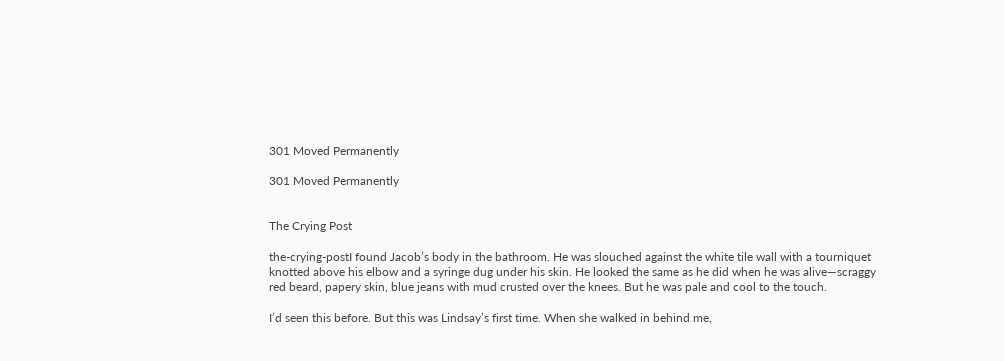301 Moved Permanently

301 Moved Permanently


The Crying Post

the-crying-postI found Jacob’s body in the bathroom. He was slouched against the white tile wall with a tourniquet knotted above his elbow and a syringe dug under his skin. He looked the same as he did when he was alive—scraggy red beard, papery skin, blue jeans with mud crusted over the knees. But he was pale and cool to the touch.

I’d seen this before. But this was Lindsay’s first time. When she walked in behind me,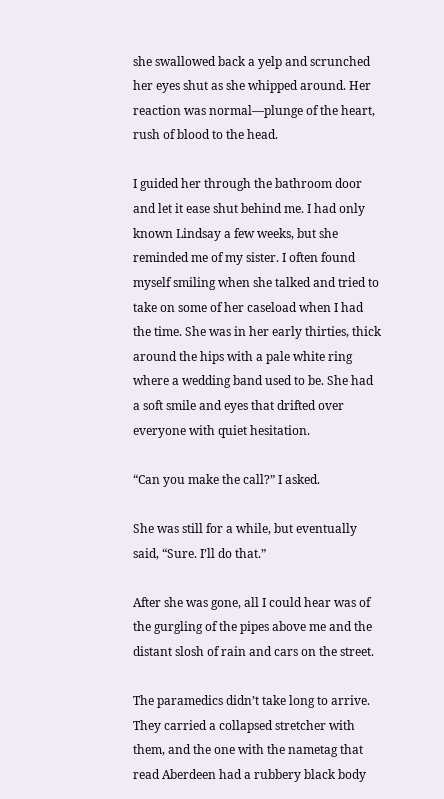she swallowed back a yelp and scrunched her eyes shut as she whipped around. Her reaction was normal—plunge of the heart, rush of blood to the head.

I guided her through the bathroom door and let it ease shut behind me. I had only known Lindsay a few weeks, but she reminded me of my sister. I often found myself smiling when she talked and tried to take on some of her caseload when I had the time. She was in her early thirties, thick around the hips with a pale white ring where a wedding band used to be. She had a soft smile and eyes that drifted over everyone with quiet hesitation.

“Can you make the call?” I asked.

She was still for a while, but eventually said, “Sure. I’ll do that.”

After she was gone, all I could hear was of the gurgling of the pipes above me and the distant slosh of rain and cars on the street.

The paramedics didn’t take long to arrive. They carried a collapsed stretcher with them, and the one with the nametag that read Aberdeen had a rubbery black body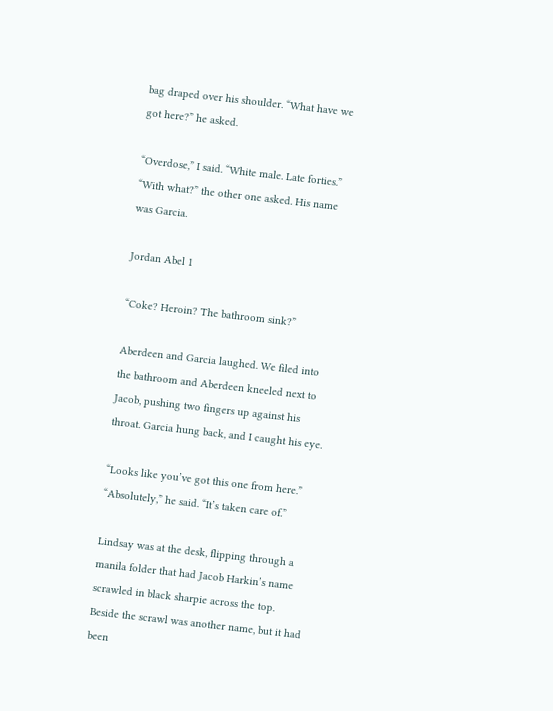bag draped over his shoulder. “What have we got here?” he asked.

“Overdose,” I said. “White male. Late forties.”
“With what?” the other one asked. His name was Garcia.

Jordan Abel 1

“Coke? Heroin? The bathroom sink?”

Aberdeen and Garcia laughed. We filed into the bathroom and Aberdeen kneeled next to Jacob, pushing two fingers up against his throat. Garcia hung back, and I caught his eye.

“Looks like you’ve got this one from here.” “Absolutely,” he said. “It’s taken care of.”

Lindsay was at the desk, flipping through a manila folder that had Jacob Harkin’s name scrawled in black sharpie across the top. Beside the scrawl was another name, but it had been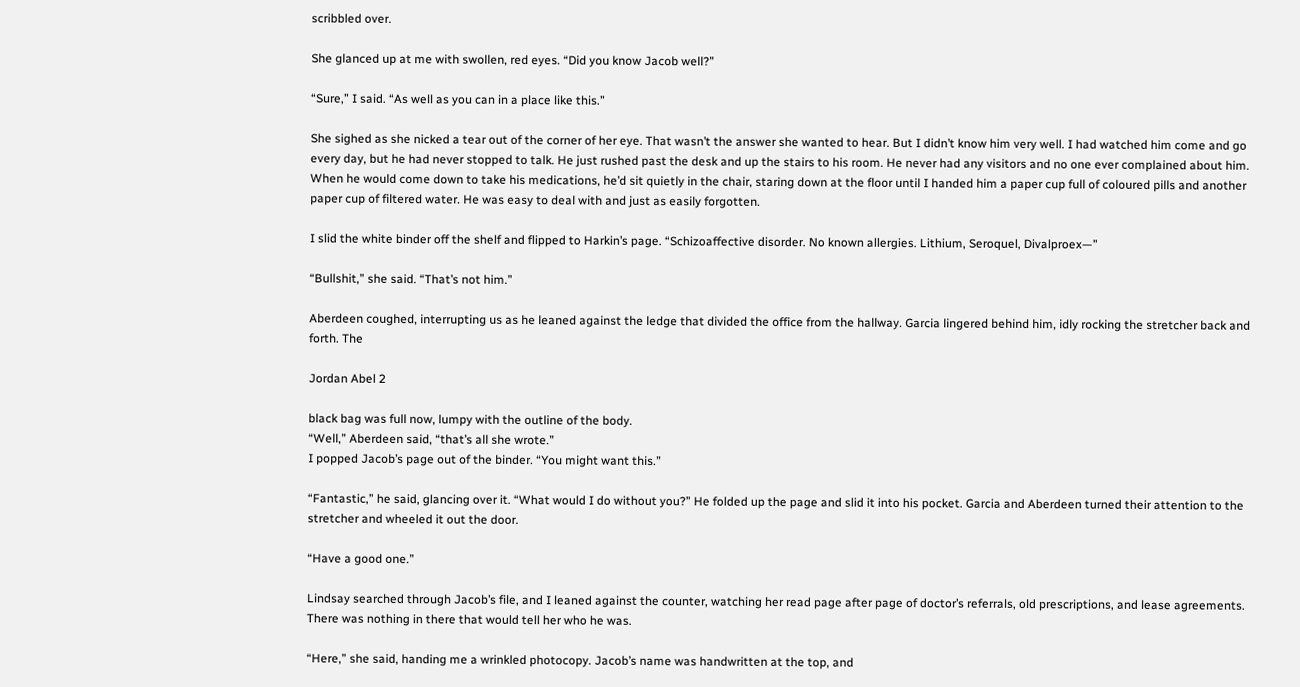scribbled over.

She glanced up at me with swollen, red eyes. “Did you know Jacob well?”

“Sure,” I said. “As well as you can in a place like this.”

She sighed as she nicked a tear out of the corner of her eye. That wasn’t the answer she wanted to hear. But I didn’t know him very well. I had watched him come and go every day, but he had never stopped to talk. He just rushed past the desk and up the stairs to his room. He never had any visitors and no one ever complained about him. When he would come down to take his medications, he’d sit quietly in the chair, staring down at the floor until I handed him a paper cup full of coloured pills and another paper cup of filtered water. He was easy to deal with and just as easily forgotten.

I slid the white binder off the shelf and flipped to Harkin’s page. “Schizoaffective disorder. No known allergies. Lithium, Seroquel, Divalproex—”

“Bullshit,” she said. “That’s not him.”

Aberdeen coughed, interrupting us as he leaned against the ledge that divided the office from the hallway. Garcia lingered behind him, idly rocking the stretcher back and forth. The

Jordan Abel 2

black bag was full now, lumpy with the outline of the body.
“Well,” Aberdeen said, “that’s all she wrote.”
I popped Jacob’s page out of the binder. “You might want this.”

“Fantastic,” he said, glancing over it. “What would I do without you?” He folded up the page and slid it into his pocket. Garcia and Aberdeen turned their attention to the stretcher and wheeled it out the door.

“Have a good one.”

Lindsay searched through Jacob’s file, and I leaned against the counter, watching her read page after page of doctor’s referrals, old prescriptions, and lease agreements. There was nothing in there that would tell her who he was.

“Here,” she said, handing me a wrinkled photocopy. Jacob’s name was handwritten at the top, and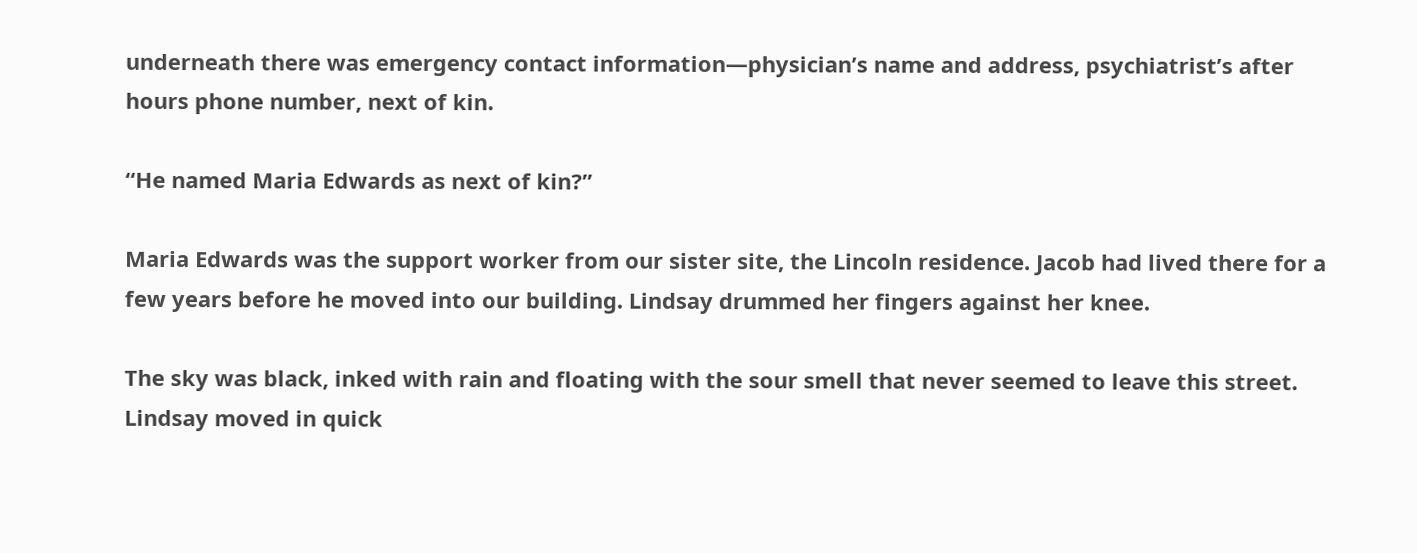underneath there was emergency contact information—physician’s name and address, psychiatrist’s after hours phone number, next of kin.

“He named Maria Edwards as next of kin?”

Maria Edwards was the support worker from our sister site, the Lincoln residence. Jacob had lived there for a few years before he moved into our building. Lindsay drummed her fingers against her knee.

The sky was black, inked with rain and floating with the sour smell that never seemed to leave this street. Lindsay moved in quick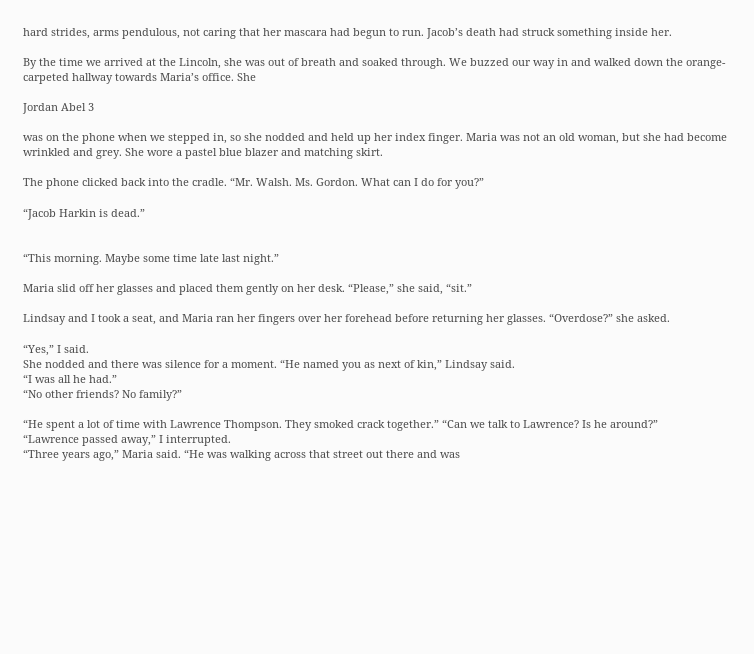hard strides, arms pendulous, not caring that her mascara had begun to run. Jacob’s death had struck something inside her.

By the time we arrived at the Lincoln, she was out of breath and soaked through. We buzzed our way in and walked down the orange-carpeted hallway towards Maria’s office. She

Jordan Abel 3

was on the phone when we stepped in, so she nodded and held up her index finger. Maria was not an old woman, but she had become wrinkled and grey. She wore a pastel blue blazer and matching skirt.

The phone clicked back into the cradle. “Mr. Walsh. Ms. Gordon. What can I do for you?”

“Jacob Harkin is dead.”


“This morning. Maybe some time late last night.”

Maria slid off her glasses and placed them gently on her desk. “Please,” she said, “sit.”

Lindsay and I took a seat, and Maria ran her fingers over her forehead before returning her glasses. “Overdose?” she asked.

“Yes,” I said.
She nodded and there was silence for a moment. “He named you as next of kin,” Lindsay said.
“I was all he had.”
“No other friends? No family?”

“He spent a lot of time with Lawrence Thompson. They smoked crack together.” “Can we talk to Lawrence? Is he around?”
“Lawrence passed away,” I interrupted.
“Three years ago,” Maria said. “He was walking across that street out there and was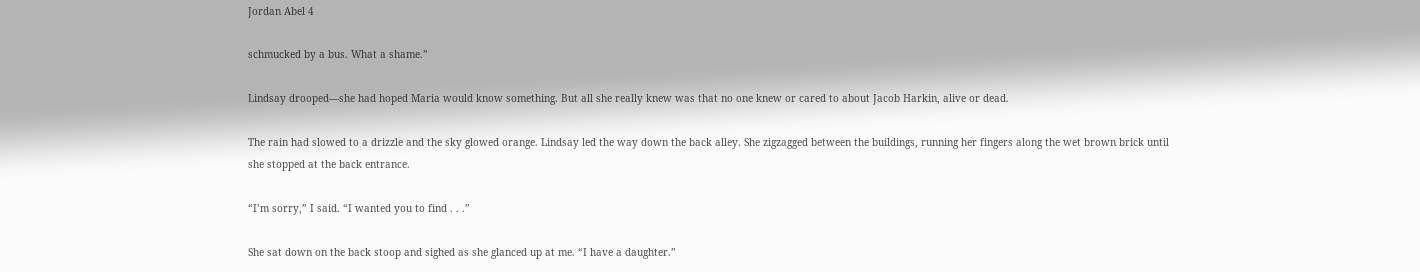Jordan Abel 4

schmucked by a bus. What a shame.”

Lindsay drooped—she had hoped Maria would know something. But all she really knew was that no one knew or cared to about Jacob Harkin, alive or dead.

The rain had slowed to a drizzle and the sky glowed orange. Lindsay led the way down the back alley. She zigzagged between the buildings, running her fingers along the wet brown brick until she stopped at the back entrance.

“I’m sorry,” I said. “I wanted you to find . . .”

She sat down on the back stoop and sighed as she glanced up at me. “I have a daughter.”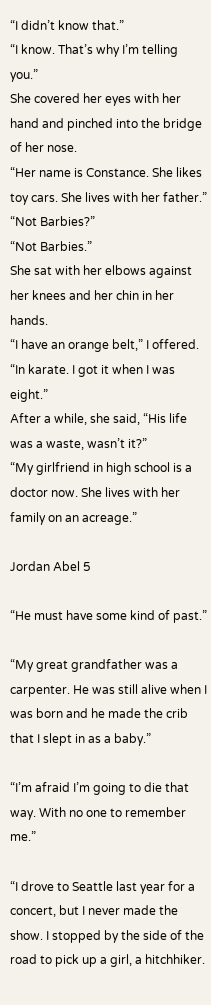“I didn’t know that.”
“I know. That’s why I’m telling you.”
She covered her eyes with her hand and pinched into the bridge of her nose.
“Her name is Constance. She likes toy cars. She lives with her father.”
“Not Barbies?”
“Not Barbies.”
She sat with her elbows against her knees and her chin in her hands.
“I have an orange belt,” I offered. “In karate. I got it when I was eight.”
After a while, she said, “His life was a waste, wasn’t it?”
“My girlfriend in high school is a doctor now. She lives with her family on an acreage.”

Jordan Abel 5

“He must have some kind of past.”

“My great grandfather was a carpenter. He was still alive when I was born and he made the crib that I slept in as a baby.”

“I’m afraid I’m going to die that way. With no one to remember me.”

“I drove to Seattle last year for a concert, but I never made the show. I stopped by the side of the road to pick up a girl, a hitchhiker.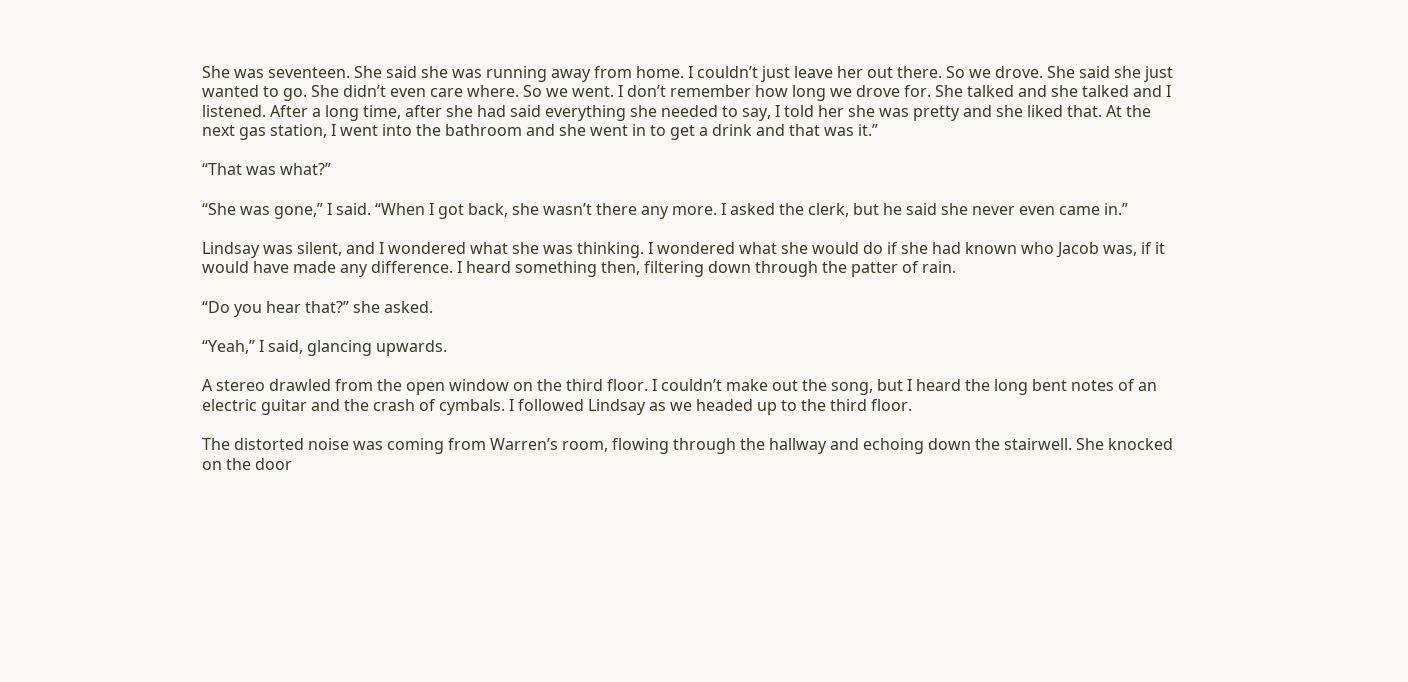She was seventeen. She said she was running away from home. I couldn’t just leave her out there. So we drove. She said she just wanted to go. She didn’t even care where. So we went. I don’t remember how long we drove for. She talked and she talked and I listened. After a long time, after she had said everything she needed to say, I told her she was pretty and she liked that. At the next gas station, I went into the bathroom and she went in to get a drink and that was it.”

“That was what?”

“She was gone,” I said. “When I got back, she wasn’t there any more. I asked the clerk, but he said she never even came in.”

Lindsay was silent, and I wondered what she was thinking. I wondered what she would do if she had known who Jacob was, if it would have made any difference. I heard something then, filtering down through the patter of rain.

“Do you hear that?” she asked.

“Yeah,” I said, glancing upwards.

A stereo drawled from the open window on the third floor. I couldn’t make out the song, but I heard the long bent notes of an electric guitar and the crash of cymbals. I followed Lindsay as we headed up to the third floor.

The distorted noise was coming from Warren’s room, flowing through the hallway and echoing down the stairwell. She knocked on the door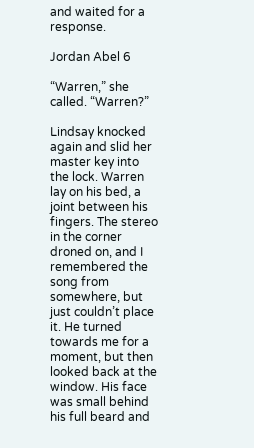and waited for a response.

Jordan Abel 6

“Warren,” she called. “Warren?”

Lindsay knocked again and slid her master key into the lock. Warren lay on his bed, a joint between his fingers. The stereo in the corner droned on, and I remembered the song from somewhere, but just couldn’t place it. He turned towards me for a moment, but then looked back at the window. His face was small behind his full beard and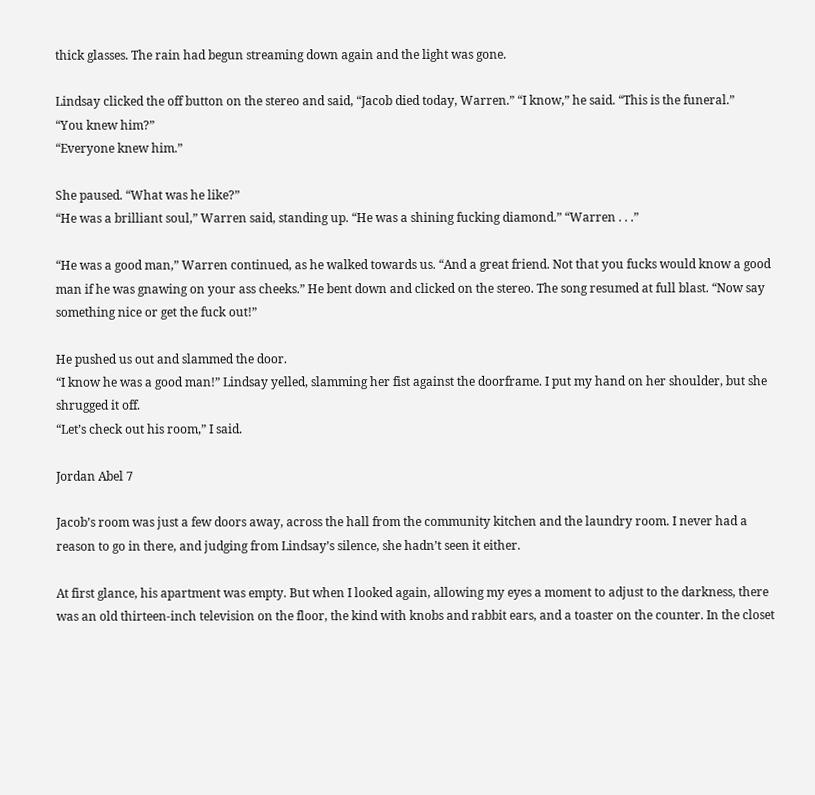thick glasses. The rain had begun streaming down again and the light was gone.

Lindsay clicked the off button on the stereo and said, “Jacob died today, Warren.” “I know,” he said. “This is the funeral.”
“You knew him?”
“Everyone knew him.”

She paused. “What was he like?”
“He was a brilliant soul,” Warren said, standing up. “He was a shining fucking diamond.” “Warren . . .”

“He was a good man,” Warren continued, as he walked towards us. “And a great friend. Not that you fucks would know a good man if he was gnawing on your ass cheeks.” He bent down and clicked on the stereo. The song resumed at full blast. “Now say something nice or get the fuck out!”

He pushed us out and slammed the door.
“I know he was a good man!” Lindsay yelled, slamming her fist against the doorframe. I put my hand on her shoulder, but she shrugged it off.
“Let’s check out his room,” I said.

Jordan Abel 7

Jacob’s room was just a few doors away, across the hall from the community kitchen and the laundry room. I never had a reason to go in there, and judging from Lindsay’s silence, she hadn’t seen it either.

At first glance, his apartment was empty. But when I looked again, allowing my eyes a moment to adjust to the darkness, there was an old thirteen-inch television on the floor, the kind with knobs and rabbit ears, and a toaster on the counter. In the closet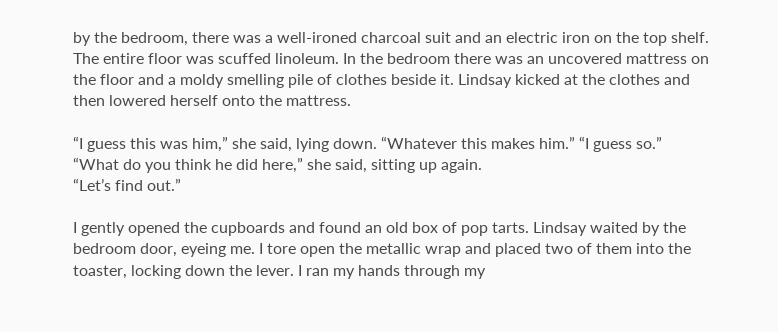by the bedroom, there was a well-ironed charcoal suit and an electric iron on the top shelf. The entire floor was scuffed linoleum. In the bedroom there was an uncovered mattress on the floor and a moldy smelling pile of clothes beside it. Lindsay kicked at the clothes and then lowered herself onto the mattress.

“I guess this was him,” she said, lying down. “Whatever this makes him.” “I guess so.”
“What do you think he did here,” she said, sitting up again.
“Let’s find out.”

I gently opened the cupboards and found an old box of pop tarts. Lindsay waited by the bedroom door, eyeing me. I tore open the metallic wrap and placed two of them into the toaster, locking down the lever. I ran my hands through my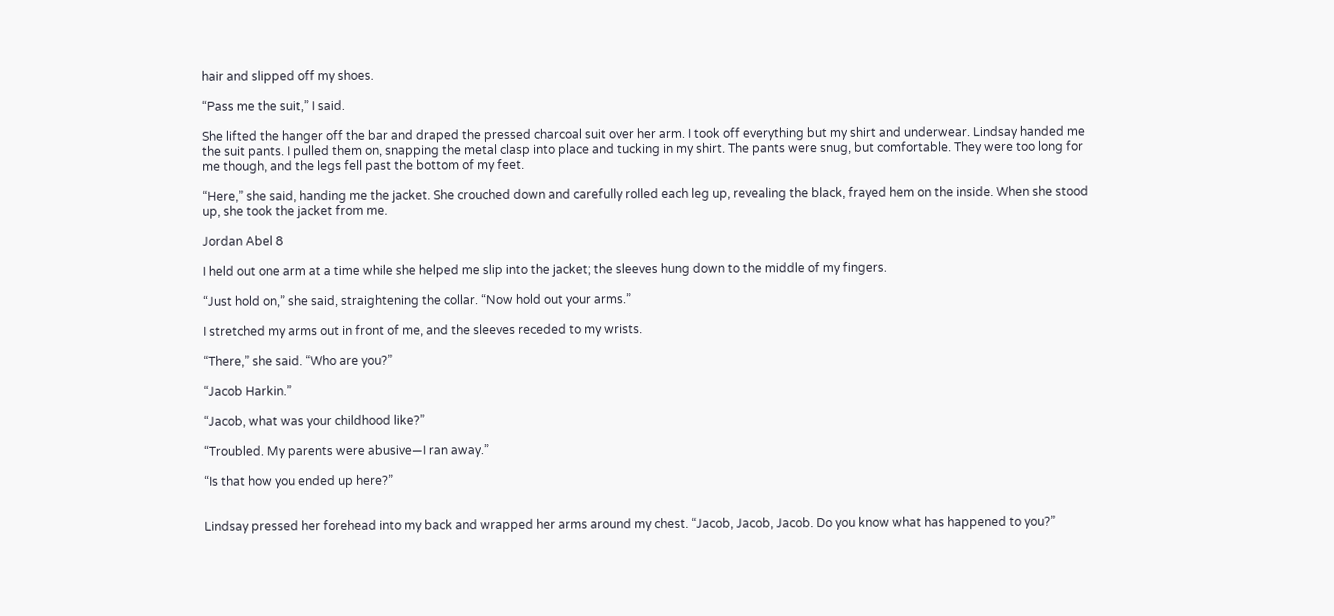hair and slipped off my shoes.

“Pass me the suit,” I said.

She lifted the hanger off the bar and draped the pressed charcoal suit over her arm. I took off everything but my shirt and underwear. Lindsay handed me the suit pants. I pulled them on, snapping the metal clasp into place and tucking in my shirt. The pants were snug, but comfortable. They were too long for me though, and the legs fell past the bottom of my feet.

“Here,” she said, handing me the jacket. She crouched down and carefully rolled each leg up, revealing the black, frayed hem on the inside. When she stood up, she took the jacket from me.

Jordan Abel 8

I held out one arm at a time while she helped me slip into the jacket; the sleeves hung down to the middle of my fingers.

“Just hold on,” she said, straightening the collar. “Now hold out your arms.”

I stretched my arms out in front of me, and the sleeves receded to my wrists.

“There,” she said. “Who are you?”

“Jacob Harkin.”

“Jacob, what was your childhood like?”

“Troubled. My parents were abusive—I ran away.”

“Is that how you ended up here?”


Lindsay pressed her forehead into my back and wrapped her arms around my chest. “Jacob, Jacob, Jacob. Do you know what has happened to you?”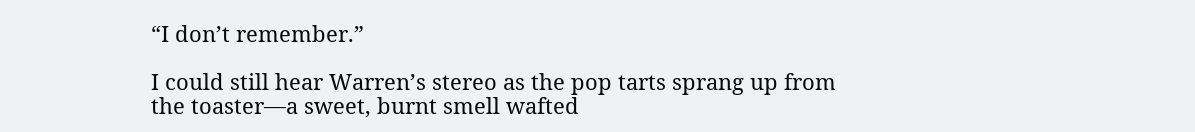“I don’t remember.”

I could still hear Warren’s stereo as the pop tarts sprang up from the toaster—a sweet, burnt smell wafted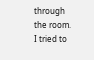through the room. I tried to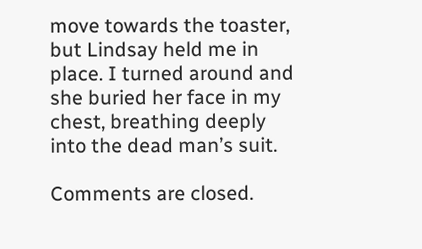move towards the toaster, but Lindsay held me in place. I turned around and she buried her face in my chest, breathing deeply into the dead man’s suit.

Comments are closed.